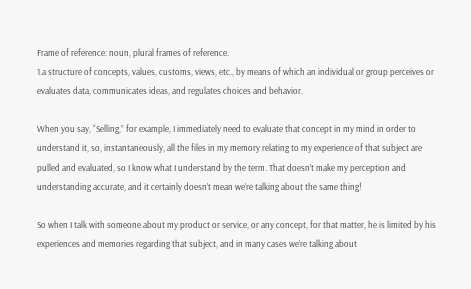Frame of reference: noun, plural frames of reference.
1.a structure of concepts, values, customs, views, etc., by means of which an individual or group perceives or evaluates data, communicates ideas, and regulates choices and behavior.

When you say, “Selling,” for example, I immediately need to evaluate that concept in my mind in order to understand it, so, instantaneously, all the files in my memory relating to my experience of that subject are pulled and evaluated, so I know what I understand by the term. That doesn’t make my perception and understanding accurate, and it certainly doesn’t mean we’re talking about the same thing!

So when I talk with someone about my product or service, or any concept, for that matter, he is limited by his experiences and memories regarding that subject, and in many cases we’re talking about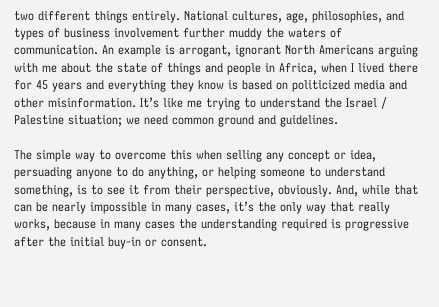two different things entirely. National cultures, age, philosophies, and types of business involvement further muddy the waters of communication. An example is arrogant, ignorant North Americans arguing with me about the state of things and people in Africa, when I lived there for 45 years and everything they know is based on politicized media and other misinformation. It’s like me trying to understand the Israel / Palestine situation; we need common ground and guidelines.

The simple way to overcome this when selling any concept or idea, persuading anyone to do anything, or helping someone to understand something, is to see it from their perspective, obviously. And, while that can be nearly impossible in many cases, it’s the only way that really works, because in many cases the understanding required is progressive after the initial buy-in or consent.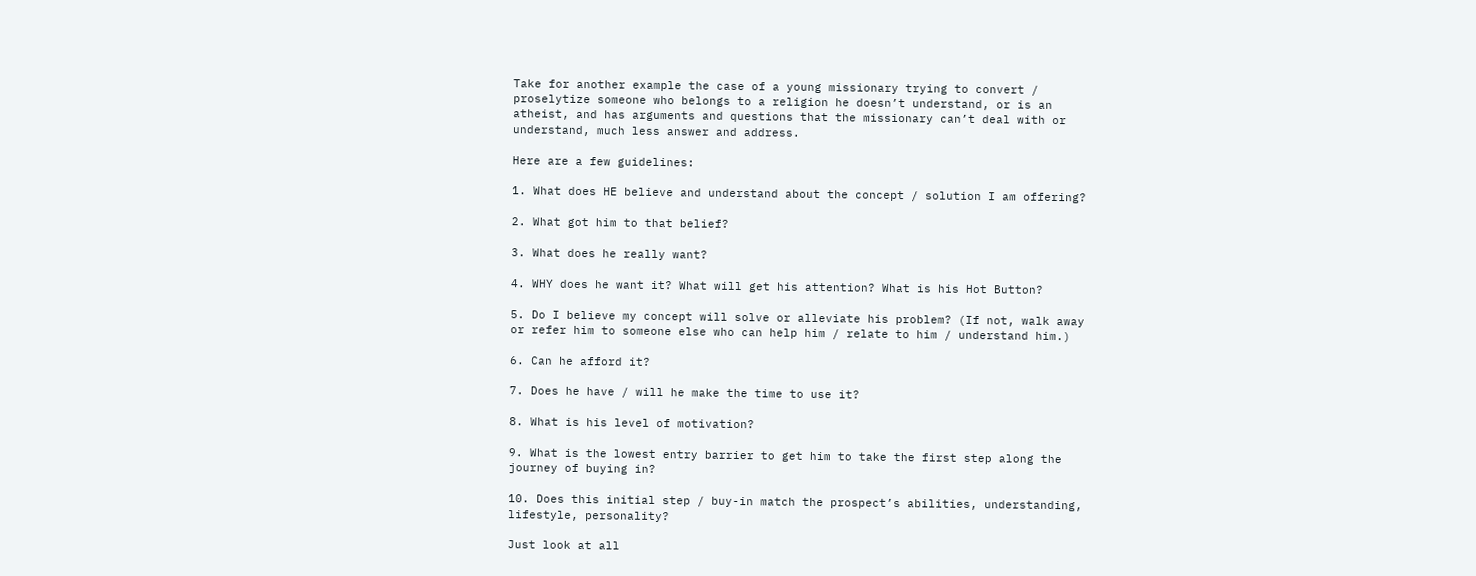Take for another example the case of a young missionary trying to convert / proselytize someone who belongs to a religion he doesn’t understand, or is an atheist, and has arguments and questions that the missionary can’t deal with or understand, much less answer and address.

Here are a few guidelines:

1. What does HE believe and understand about the concept / solution I am offering?

2. What got him to that belief?

3. What does he really want?

4. WHY does he want it? What will get his attention? What is his Hot Button?

5. Do I believe my concept will solve or alleviate his problem? (If not, walk away or refer him to someone else who can help him / relate to him / understand him.)

6. Can he afford it?

7. Does he have / will he make the time to use it?

8. What is his level of motivation?

9. What is the lowest entry barrier to get him to take the first step along the journey of buying in?

10. Does this initial step / buy-in match the prospect’s abilities, understanding, lifestyle, personality?

Just look at all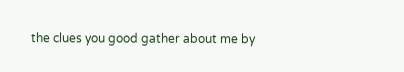the clues you good gather about me by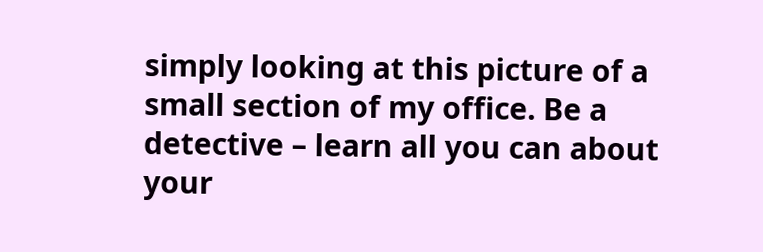simply looking at this picture of a small section of my office. Be a detective – learn all you can about your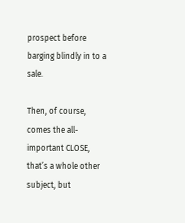prospect before barging blindly in to a sale.

Then, of course, comes the all-important CLOSE, that’s a whole other subject, but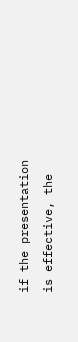if the presentation is effective, the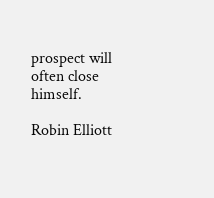prospect will often close himself.

Robin Elliott